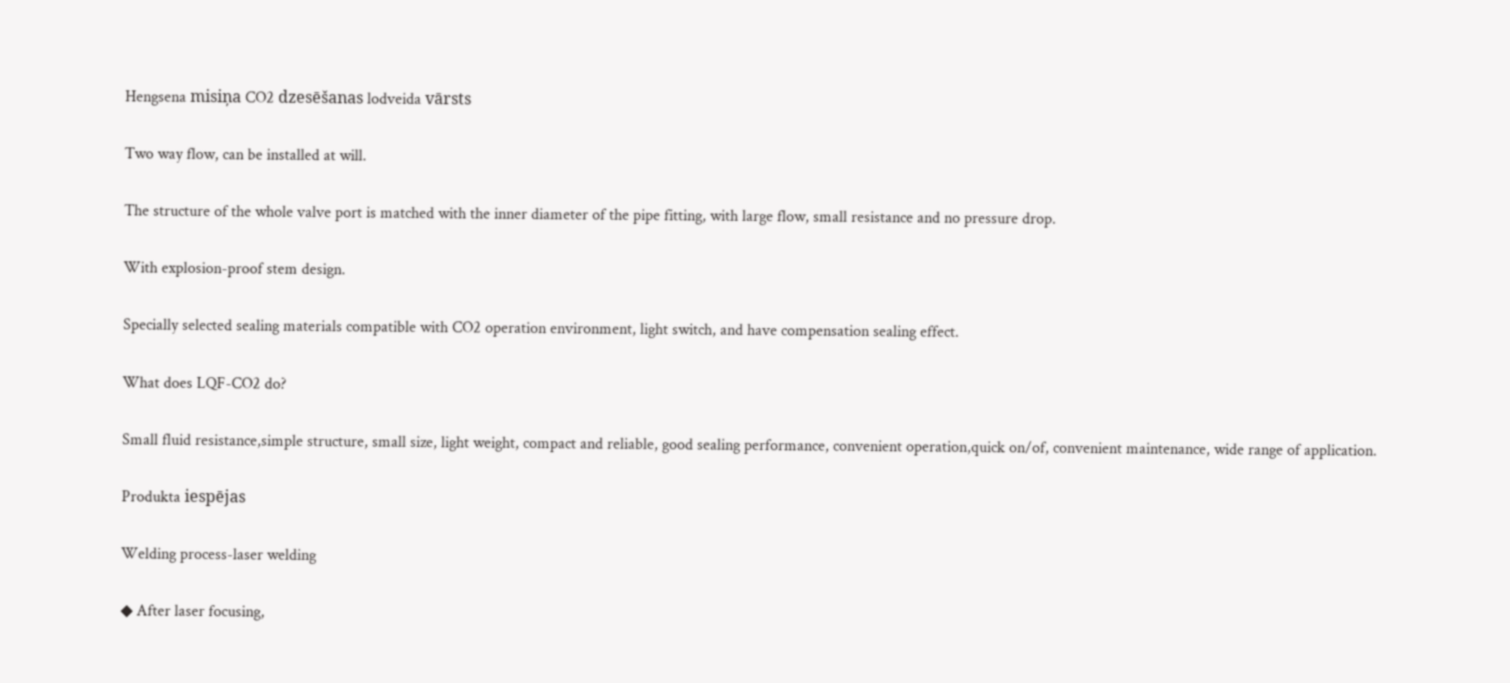Hengsena misiņa CO2 dzesēšanas lodveida vārsts

Two way flow, can be installed at will.

The structure of the whole valve port is matched with the inner diameter of the pipe fitting, with large flow, small resistance and no pressure drop.

With explosion-proof stem design.

Specially selected sealing materials compatible with CO2 operation environment, light switch, and have compensation sealing effect.

What does LQF-CO2 do?

Small fluid resistance,simple structure, small size, light weight, compact and reliable, good sealing performance, convenient operation,quick on/of, convenient maintenance, wide range of application.

Produkta iespējas

Welding process-laser welding

◆ After laser focusing,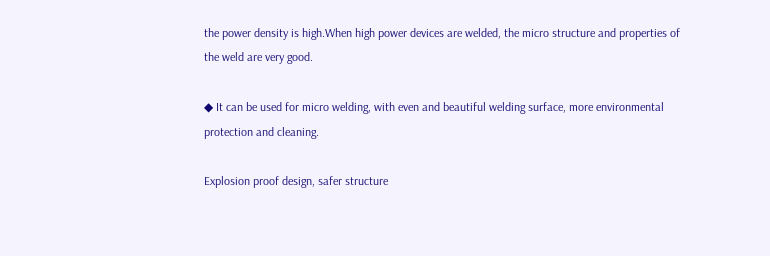the power density is high.When high power devices are welded, the micro structure and properties of the weld are very good.

◆ It can be used for micro welding, with even and beautiful welding surface, more environmental protection and cleaning.

Explosion proof design, safer structure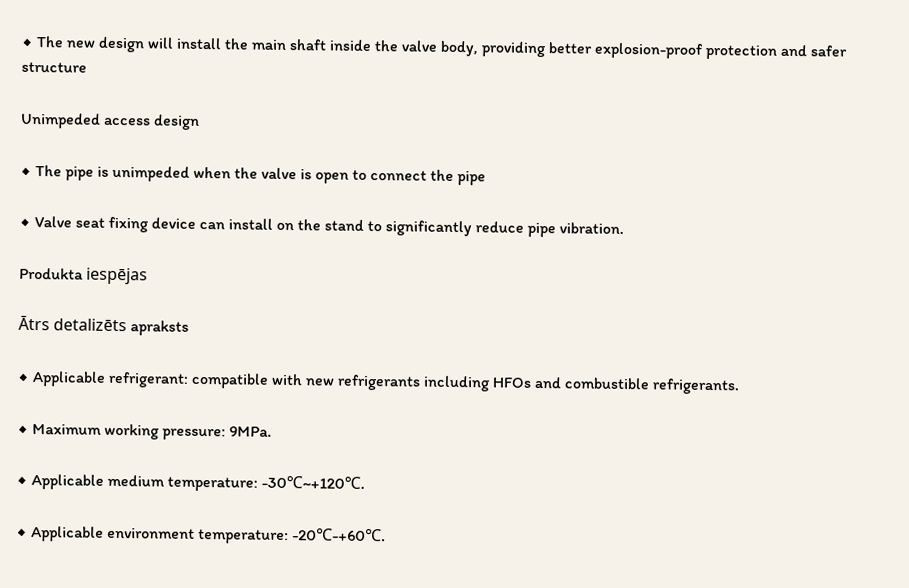◆ The new design will install the main shaft inside the valve body, providing better explosion-proof protection and safer structure

Unimpeded access design

◆ The pipe is unimpeded when the valve is open to connect the pipe

◆ Valve seat fixing device can install on the stand to significantly reduce pipe vibration.

Produkta iespējas

Ātrs detalizēts apraksts

◆ Applicable refrigerant: compatible with new refrigerants including HFOs and combustible refrigerants.

◆ Maximum working pressure: 9MPa.

◆ Applicable medium temperature: -30℃~+120℃.

◆ Applicable environment temperature: -20℃-+60℃.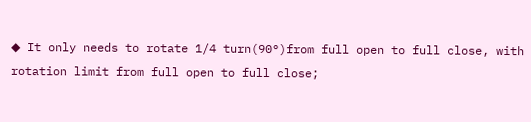◆ It only needs to rotate 1/4 turn(90°)from full open to full close, with rotation limit from full open to full close;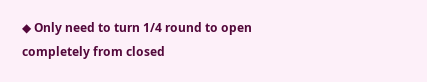◆ Only need to turn 1/4 round to open completely from closed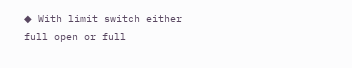◆ With limit switch either full open or full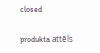closed

produkta attēls